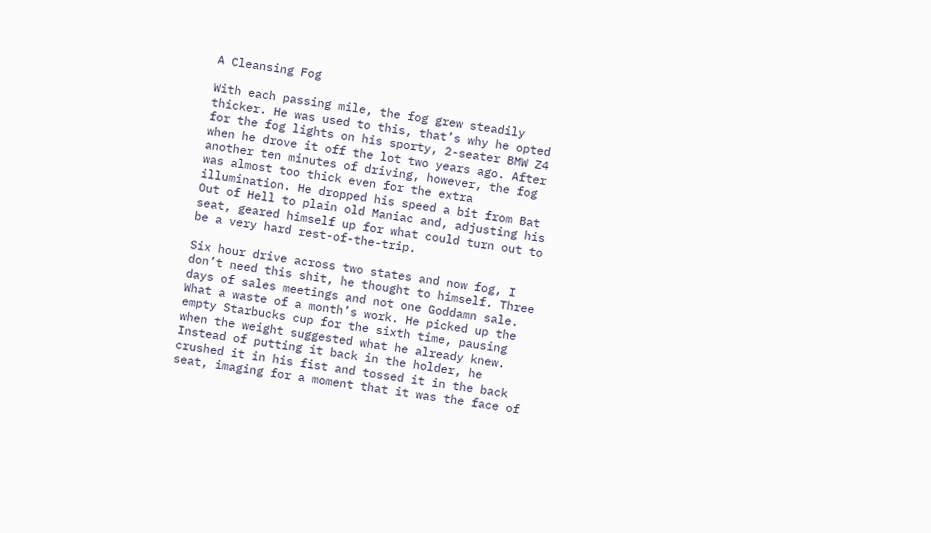A Cleansing Fog

With each passing mile, the fog grew steadily thicker. He was used to this, that’s why he opted for the fog lights on his sporty, 2-seater BMW Z4 when he drove it off the lot two years ago. After another ten minutes of driving, however, the fog was almost too thick even for the extra illumination. He dropped his speed a bit from Bat Out of Hell to plain old Maniac and, adjusting his seat, geared himself up for what could turn out to be a very hard rest-of-the-trip.

Six hour drive across two states and now fog, I don’t need this shit, he thought to himself. Three days of sales meetings and not one Goddamn sale. What a waste of a month’s work. He picked up the empty Starbucks cup for the sixth time, pausing when the weight suggested what he already knew. Instead of putting it back in the holder, he crushed it in his fist and tossed it in the back seat, imaging for a moment that it was the face of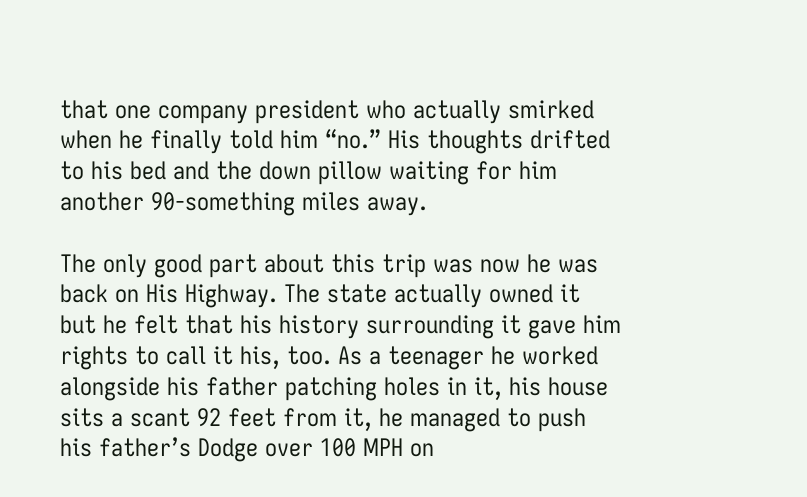that one company president who actually smirked when he finally told him “no.” His thoughts drifted to his bed and the down pillow waiting for him another 90-something miles away.

The only good part about this trip was now he was back on His Highway. The state actually owned it but he felt that his history surrounding it gave him rights to call it his, too. As a teenager he worked alongside his father patching holes in it, his house sits a scant 92 feet from it, he managed to push his father’s Dodge over 100 MPH on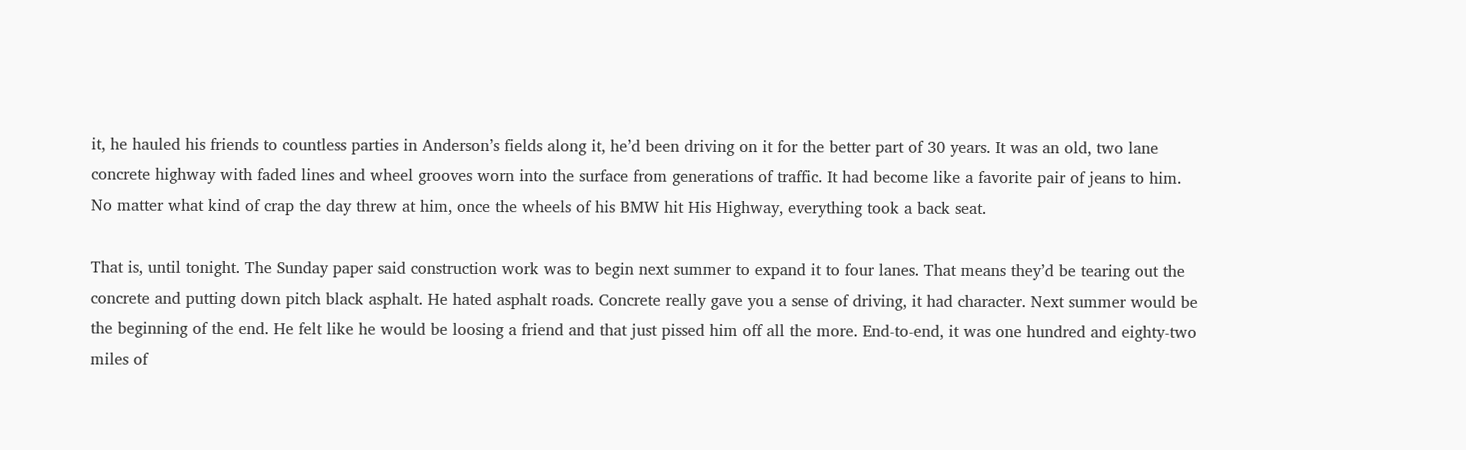it, he hauled his friends to countless parties in Anderson’s fields along it, he’d been driving on it for the better part of 30 years. It was an old, two lane concrete highway with faded lines and wheel grooves worn into the surface from generations of traffic. It had become like a favorite pair of jeans to him. No matter what kind of crap the day threw at him, once the wheels of his BMW hit His Highway, everything took a back seat.

That is, until tonight. The Sunday paper said construction work was to begin next summer to expand it to four lanes. That means they’d be tearing out the concrete and putting down pitch black asphalt. He hated asphalt roads. Concrete really gave you a sense of driving, it had character. Next summer would be the beginning of the end. He felt like he would be loosing a friend and that just pissed him off all the more. End-to-end, it was one hundred and eighty-two miles of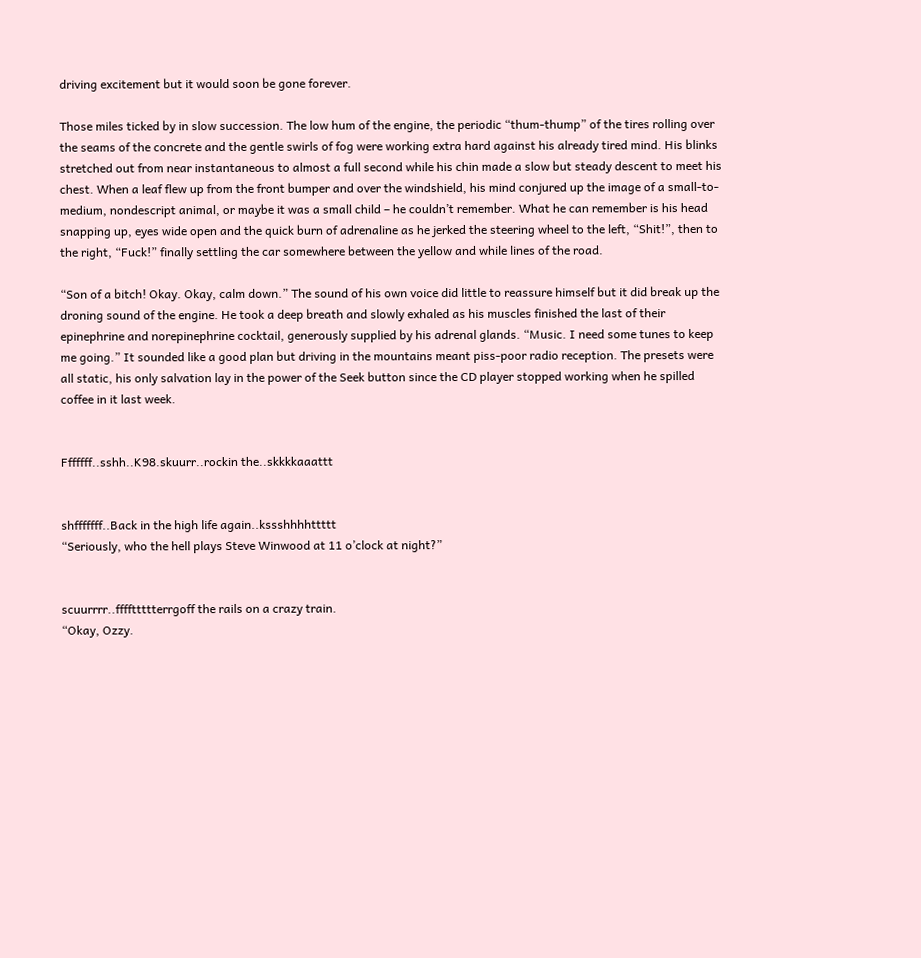driving excitement but it would soon be gone forever.

Those miles ticked by in slow succession. The low hum of the engine, the periodic “thum-thump” of the tires rolling over the seams of the concrete and the gentle swirls of fog were working extra hard against his already tired mind. His blinks stretched out from near instantaneous to almost a full second while his chin made a slow but steady descent to meet his chest. When a leaf flew up from the front bumper and over the windshield, his mind conjured up the image of a small-to-medium, nondescript animal, or maybe it was a small child – he couldn’t remember. What he can remember is his head snapping up, eyes wide open and the quick burn of adrenaline as he jerked the steering wheel to the left, “Shit!”, then to the right, “Fuck!” finally settling the car somewhere between the yellow and while lines of the road.

“Son of a bitch! Okay. Okay, calm down.” The sound of his own voice did little to reassure himself but it did break up the droning sound of the engine. He took a deep breath and slowly exhaled as his muscles finished the last of their epinephrine and norepinephrine cocktail, generously supplied by his adrenal glands. “Music. I need some tunes to keep me going.” It sounded like a good plan but driving in the mountains meant piss-poor radio reception. The presets were all static, his only salvation lay in the power of the Seek button since the CD player stopped working when he spilled coffee in it last week.


Fffffff..sshh..K98.skuurr..rockin the..skkkkaaattt


shfffffff..Back in the high life again..kssshhhhttttt
“Seriously, who the hell plays Steve Winwood at 11 o’clock at night?”


scuurrrr..ffffttttterrgoff the rails on a crazy train.
“Okay, Ozzy.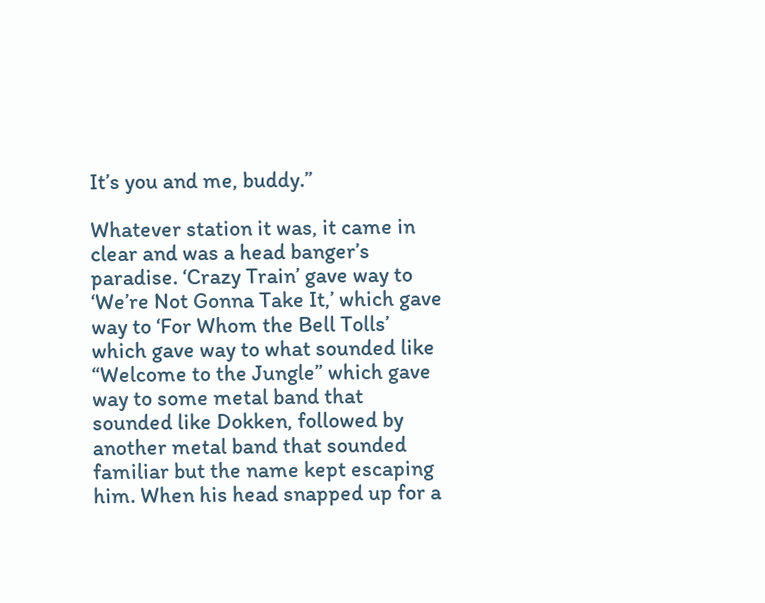It’s you and me, buddy.”

Whatever station it was, it came in clear and was a head banger’s paradise. ‘Crazy Train’ gave way to ‘We’re Not Gonna Take It,’ which gave way to ‘For Whom the Bell Tolls’ which gave way to what sounded like “Welcome to the Jungle” which gave way to some metal band that sounded like Dokken, followed by another metal band that sounded familiar but the name kept escaping him. When his head snapped up for a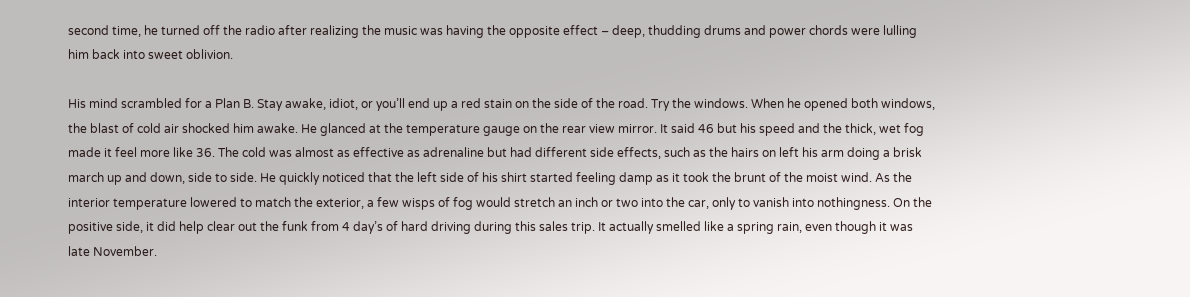second time, he turned off the radio after realizing the music was having the opposite effect – deep, thudding drums and power chords were lulling him back into sweet oblivion.

His mind scrambled for a Plan B. Stay awake, idiot, or you’ll end up a red stain on the side of the road. Try the windows. When he opened both windows, the blast of cold air shocked him awake. He glanced at the temperature gauge on the rear view mirror. It said 46 but his speed and the thick, wet fog made it feel more like 36. The cold was almost as effective as adrenaline but had different side effects, such as the hairs on left his arm doing a brisk march up and down, side to side. He quickly noticed that the left side of his shirt started feeling damp as it took the brunt of the moist wind. As the interior temperature lowered to match the exterior, a few wisps of fog would stretch an inch or two into the car, only to vanish into nothingness. On the positive side, it did help clear out the funk from 4 day’s of hard driving during this sales trip. It actually smelled like a spring rain, even though it was late November.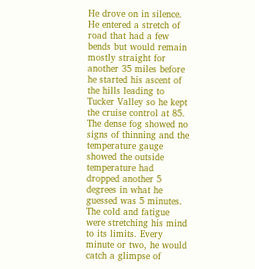He drove on in silence. He entered a stretch of road that had a few bends but would remain mostly straight for another 35 miles before he started his ascent of the hills leading to Tucker Valley so he kept the cruise control at 85. The dense fog showed no signs of thinning and the temperature gauge showed the outside temperature had dropped another 5 degrees in what he guessed was 5 minutes. The cold and fatigue were stretching his mind to its limits. Every minute or two, he would catch a glimpse of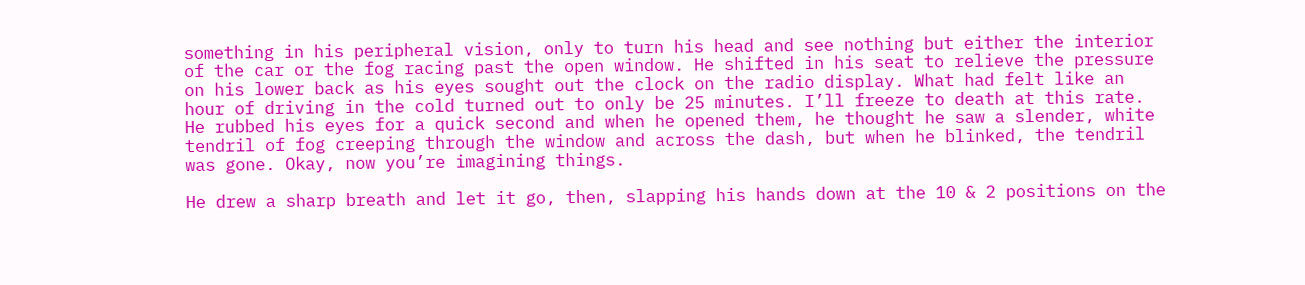something in his peripheral vision, only to turn his head and see nothing but either the interior of the car or the fog racing past the open window. He shifted in his seat to relieve the pressure on his lower back as his eyes sought out the clock on the radio display. What had felt like an hour of driving in the cold turned out to only be 25 minutes. I’ll freeze to death at this rate. He rubbed his eyes for a quick second and when he opened them, he thought he saw a slender, white tendril of fog creeping through the window and across the dash, but when he blinked, the tendril was gone. Okay, now you’re imagining things.

He drew a sharp breath and let it go, then, slapping his hands down at the 10 & 2 positions on the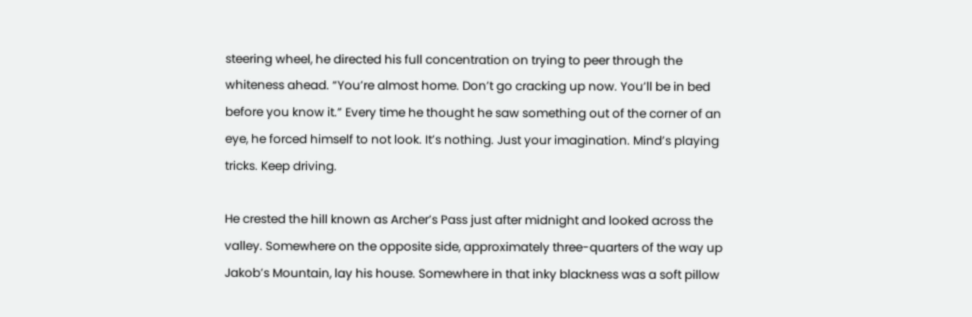steering wheel, he directed his full concentration on trying to peer through the whiteness ahead. “You’re almost home. Don’t go cracking up now. You’ll be in bed before you know it.” Every time he thought he saw something out of the corner of an eye, he forced himself to not look. It’s nothing. Just your imagination. Mind’s playing tricks. Keep driving.

He crested the hill known as Archer’s Pass just after midnight and looked across the valley. Somewhere on the opposite side, approximately three-quarters of the way up Jakob’s Mountain, lay his house. Somewhere in that inky blackness was a soft pillow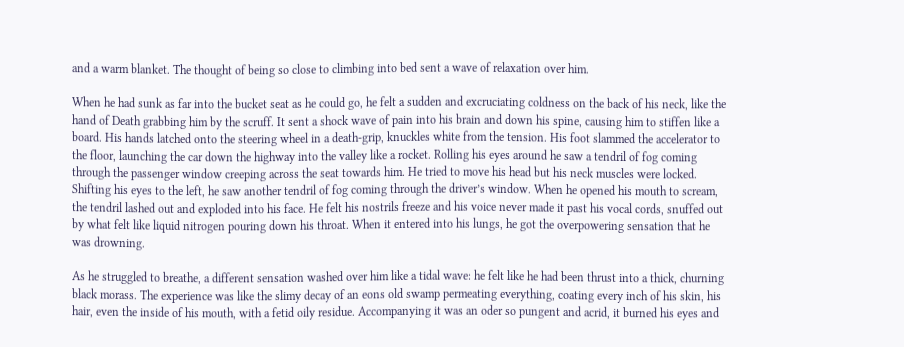and a warm blanket. The thought of being so close to climbing into bed sent a wave of relaxation over him.

When he had sunk as far into the bucket seat as he could go, he felt a sudden and excruciating coldness on the back of his neck, like the hand of Death grabbing him by the scruff. It sent a shock wave of pain into his brain and down his spine, causing him to stiffen like a board. His hands latched onto the steering wheel in a death-grip, knuckles white from the tension. His foot slammed the accelerator to the floor, launching the car down the highway into the valley like a rocket. Rolling his eyes around he saw a tendril of fog coming through the passenger window creeping across the seat towards him. He tried to move his head but his neck muscles were locked. Shifting his eyes to the left, he saw another tendril of fog coming through the driver’s window. When he opened his mouth to scream, the tendril lashed out and exploded into his face. He felt his nostrils freeze and his voice never made it past his vocal cords, snuffed out by what felt like liquid nitrogen pouring down his throat. When it entered into his lungs, he got the overpowering sensation that he was drowning.

As he struggled to breathe, a different sensation washed over him like a tidal wave: he felt like he had been thrust into a thick, churning black morass. The experience was like the slimy decay of an eons old swamp permeating everything, coating every inch of his skin, his hair, even the inside of his mouth, with a fetid oily residue. Accompanying it was an oder so pungent and acrid, it burned his eyes and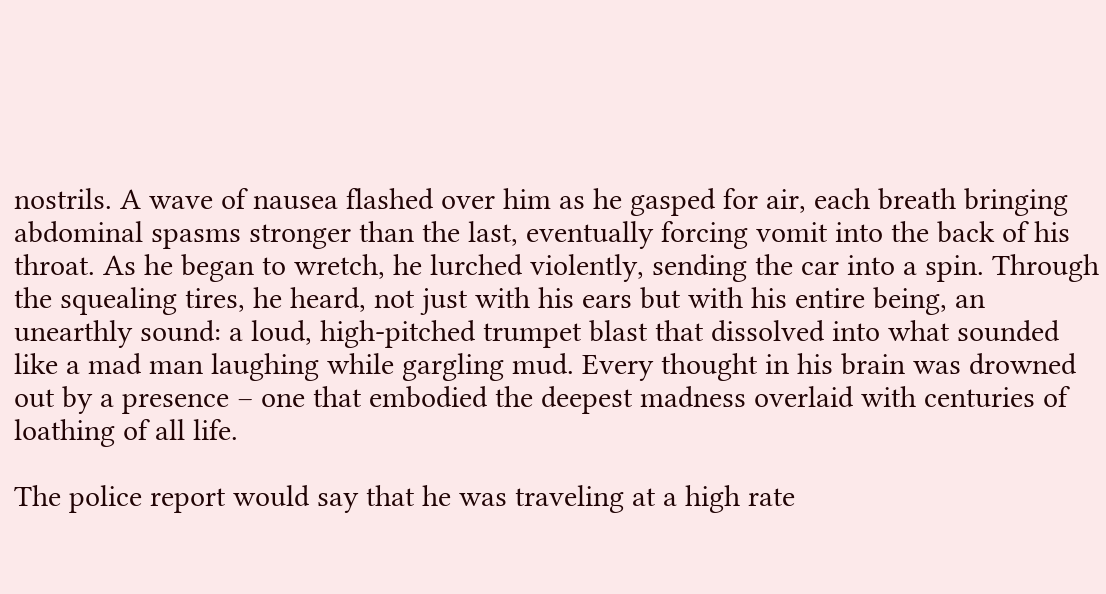nostrils. A wave of nausea flashed over him as he gasped for air, each breath bringing abdominal spasms stronger than the last, eventually forcing vomit into the back of his throat. As he began to wretch, he lurched violently, sending the car into a spin. Through the squealing tires, he heard, not just with his ears but with his entire being, an unearthly sound: a loud, high-pitched trumpet blast that dissolved into what sounded like a mad man laughing while gargling mud. Every thought in his brain was drowned out by a presence – one that embodied the deepest madness overlaid with centuries of loathing of all life.

The police report would say that he was traveling at a high rate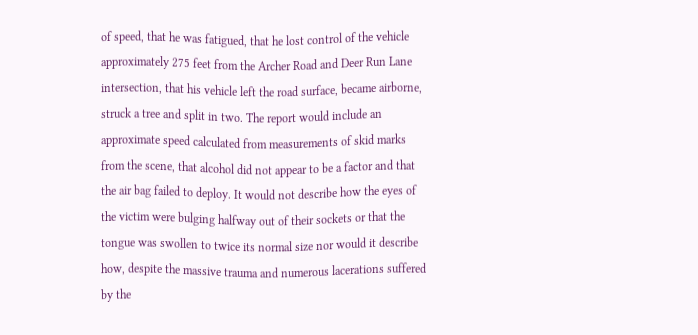of speed, that he was fatigued, that he lost control of the vehicle approximately 275 feet from the Archer Road and Deer Run Lane intersection, that his vehicle left the road surface, became airborne, struck a tree and split in two. The report would include an approximate speed calculated from measurements of skid marks from the scene, that alcohol did not appear to be a factor and that the air bag failed to deploy. It would not describe how the eyes of the victim were bulging halfway out of their sockets or that the tongue was swollen to twice its normal size nor would it describe how, despite the massive trauma and numerous lacerations suffered by the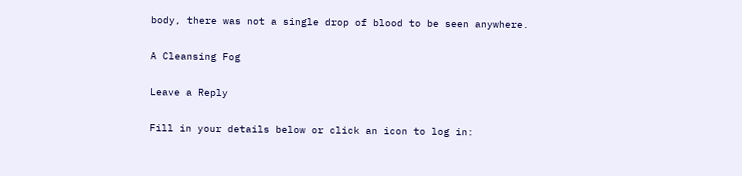body, there was not a single drop of blood to be seen anywhere.

A Cleansing Fog

Leave a Reply

Fill in your details below or click an icon to log in: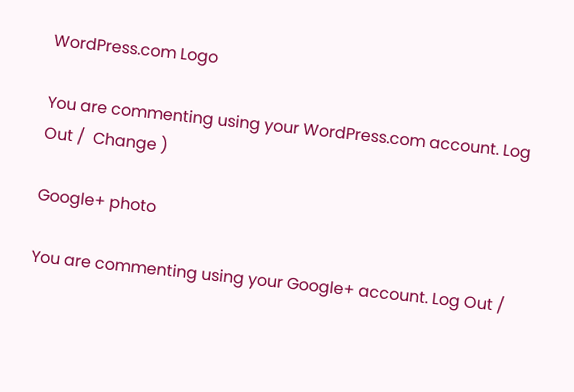WordPress.com Logo

You are commenting using your WordPress.com account. Log Out /  Change )

Google+ photo

You are commenting using your Google+ account. Log Out /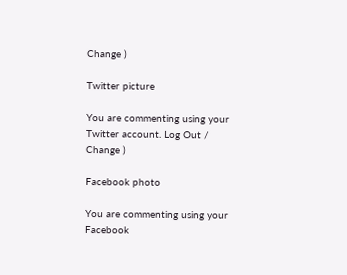Change )

Twitter picture

You are commenting using your Twitter account. Log Out /  Change )

Facebook photo

You are commenting using your Facebook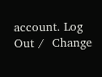account. Log Out /  Change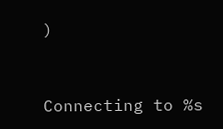)


Connecting to %s